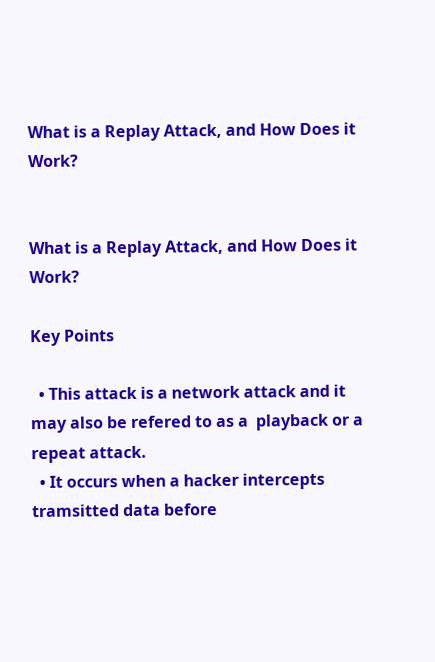What is a Replay Attack, and How Does it Work?


What is a Replay Attack, and How Does it Work?

Key Points

  • This attack is a network attack and it may also be refered to as a  playback or a repeat attack.
  • It occurs when a hacker intercepts tramsitted data before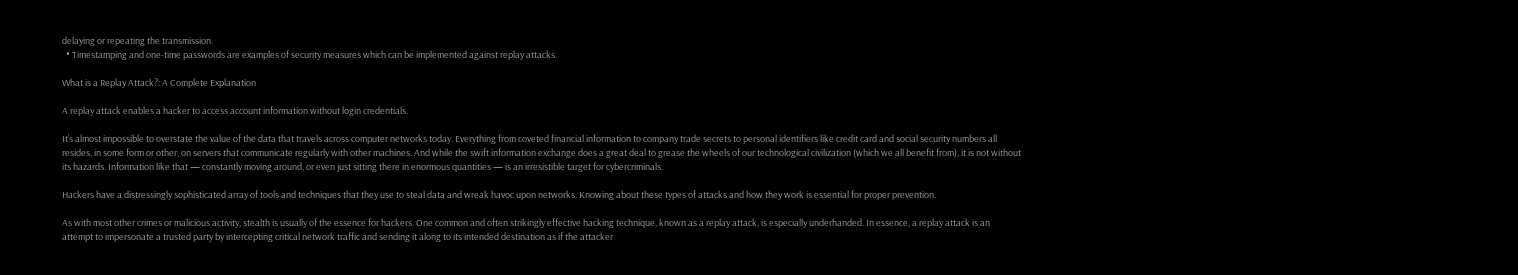delaying or repeating the transmission.
  • Timestamping and one-time passwords are examples of security measures which can be implemented against replay attacks.

What is a Replay Attack?: A Complete Explanation

A replay attack enables a hacker to access account information without login credentials.

It’s almost impossible to overstate the value of the data that travels across computer networks today. Everything from coveted financial information to company trade secrets to personal identifiers like credit card and social security numbers all resides, in some form or other, on servers that communicate regularly with other machines. And while the swift information exchange does a great deal to grease the wheels of our technological civilization (which we all benefit from), it is not without its hazards. Information like that — constantly moving around, or even just sitting there in enormous quantities — is an irresistible target for cybercriminals.

Hackers have a distressingly sophisticated array of tools and techniques that they use to steal data and wreak havoc upon networks. Knowing about these types of attacks and how they work is essential for proper prevention.

As with most other crimes or malicious activity, stealth is usually of the essence for hackers. One common and often strikingly effective hacking technique, known as a replay attack, is especially underhanded. In essence, a replay attack is an attempt to impersonate a trusted party by intercepting critical network traffic and sending it along to its intended destination as if the attacker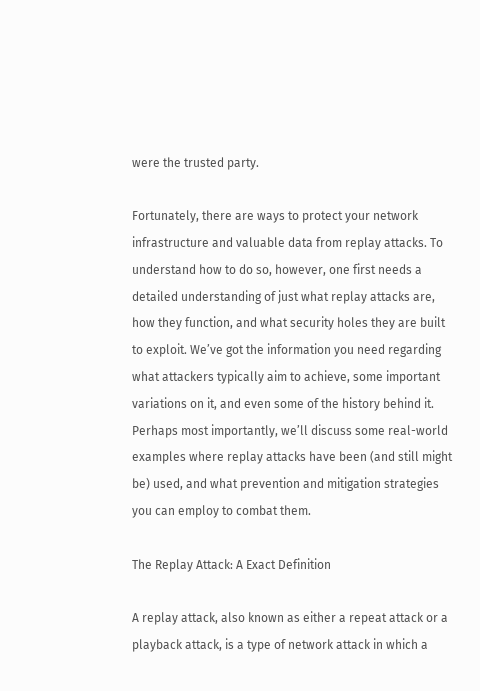were the trusted party.

Fortunately, there are ways to protect your network infrastructure and valuable data from replay attacks. To understand how to do so, however, one first needs a detailed understanding of just what replay attacks are, how they function, and what security holes they are built to exploit. We’ve got the information you need regarding what attackers typically aim to achieve, some important variations on it, and even some of the history behind it. Perhaps most importantly, we’ll discuss some real-world examples where replay attacks have been (and still might be) used, and what prevention and mitigation strategies you can employ to combat them.

The Replay Attack: A Exact Definition

A replay attack, also known as either a repeat attack or a playback attack, is a type of network attack in which a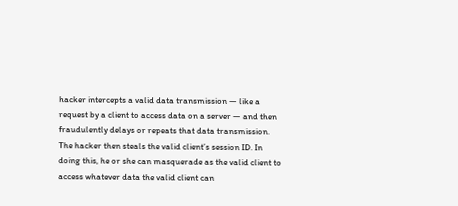hacker intercepts a valid data transmission — like a request by a client to access data on a server — and then fraudulently delays or repeats that data transmission. The hacker then steals the valid client’s session ID. In doing this, he or she can masquerade as the valid client to access whatever data the valid client can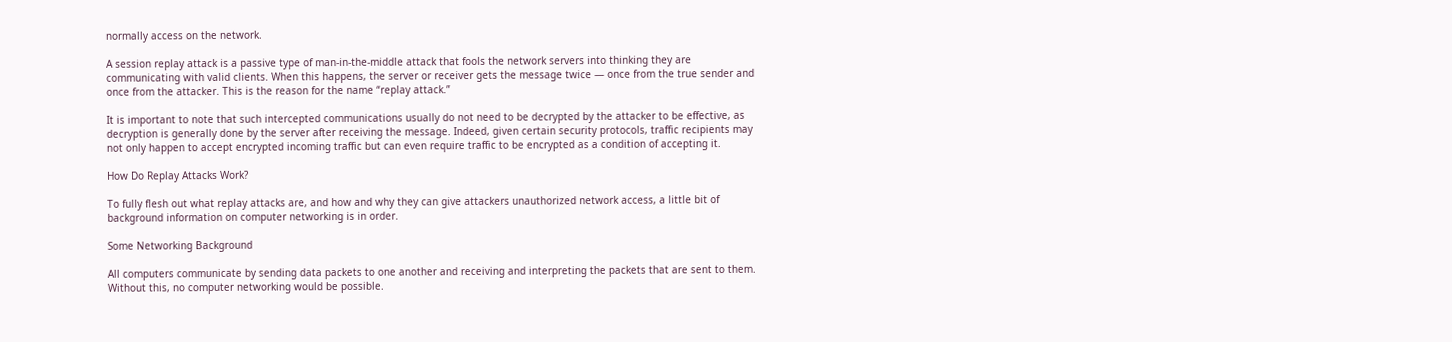normally access on the network.

A session replay attack is a passive type of man-in-the-middle attack that fools the network servers into thinking they are communicating with valid clients. When this happens, the server or receiver gets the message twice — once from the true sender and once from the attacker. This is the reason for the name “replay attack.”

It is important to note that such intercepted communications usually do not need to be decrypted by the attacker to be effective, as decryption is generally done by the server after receiving the message. Indeed, given certain security protocols, traffic recipients may not only happen to accept encrypted incoming traffic but can even require traffic to be encrypted as a condition of accepting it.

How Do Replay Attacks Work?

To fully flesh out what replay attacks are, and how and why they can give attackers unauthorized network access, a little bit of background information on computer networking is in order.

Some Networking Background

All computers communicate by sending data packets to one another and receiving and interpreting the packets that are sent to them. Without this, no computer networking would be possible.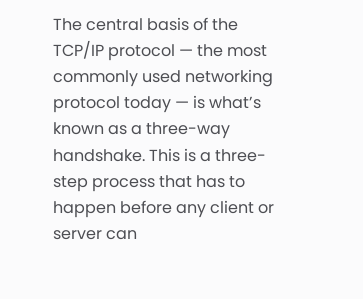The central basis of the TCP/IP protocol — the most commonly used networking protocol today — is what’s known as a three-way handshake. This is a three-step process that has to happen before any client or server can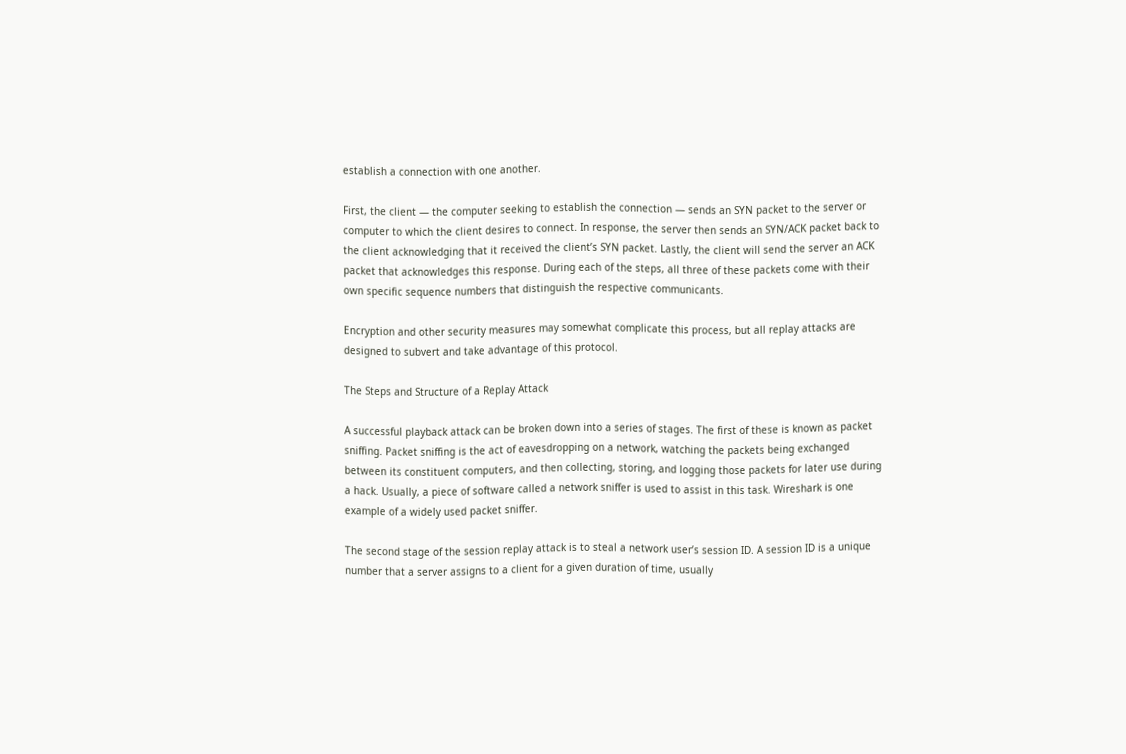establish a connection with one another.

First, the client — the computer seeking to establish the connection — sends an SYN packet to the server or computer to which the client desires to connect. In response, the server then sends an SYN/ACK packet back to the client acknowledging that it received the client’s SYN packet. Lastly, the client will send the server an ACK packet that acknowledges this response. During each of the steps, all three of these packets come with their own specific sequence numbers that distinguish the respective communicants.

Encryption and other security measures may somewhat complicate this process, but all replay attacks are designed to subvert and take advantage of this protocol.

The Steps and Structure of a Replay Attack

A successful playback attack can be broken down into a series of stages. The first of these is known as packet sniffing. Packet sniffing is the act of eavesdropping on a network, watching the packets being exchanged between its constituent computers, and then collecting, storing, and logging those packets for later use during a hack. Usually, a piece of software called a network sniffer is used to assist in this task. Wireshark is one example of a widely used packet sniffer.

The second stage of the session replay attack is to steal a network user’s session ID. A session ID is a unique number that a server assigns to a client for a given duration of time, usually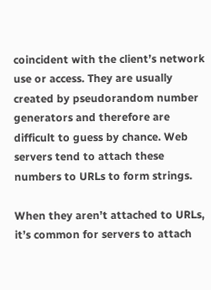coincident with the client’s network use or access. They are usually created by pseudorandom number generators and therefore are difficult to guess by chance. Web servers tend to attach these numbers to URLs to form strings.

When they aren’t attached to URLs, it’s common for servers to attach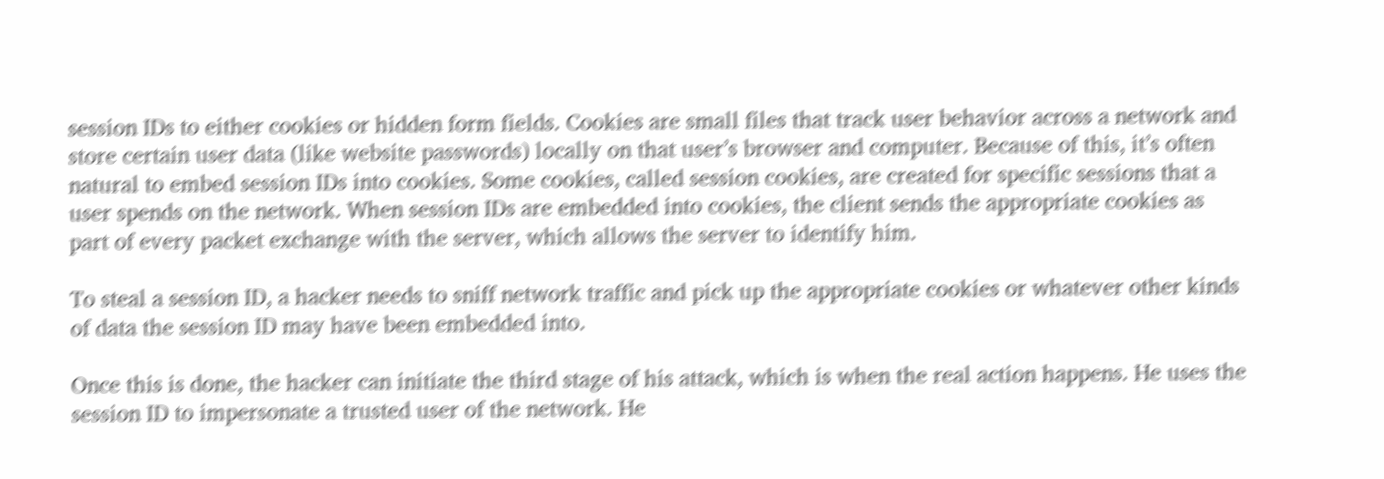session IDs to either cookies or hidden form fields. Cookies are small files that track user behavior across a network and store certain user data (like website passwords) locally on that user’s browser and computer. Because of this, it’s often natural to embed session IDs into cookies. Some cookies, called session cookies, are created for specific sessions that a user spends on the network. When session IDs are embedded into cookies, the client sends the appropriate cookies as part of every packet exchange with the server, which allows the server to identify him.

To steal a session ID, a hacker needs to sniff network traffic and pick up the appropriate cookies or whatever other kinds of data the session ID may have been embedded into.

Once this is done, the hacker can initiate the third stage of his attack, which is when the real action happens. He uses the session ID to impersonate a trusted user of the network. He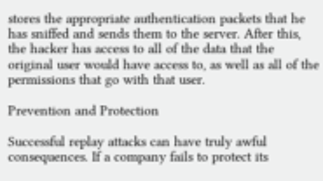stores the appropriate authentication packets that he has sniffed and sends them to the server. After this, the hacker has access to all of the data that the original user would have access to, as well as all of the permissions that go with that user.

Prevention and Protection

Successful replay attacks can have truly awful consequences. If a company fails to protect its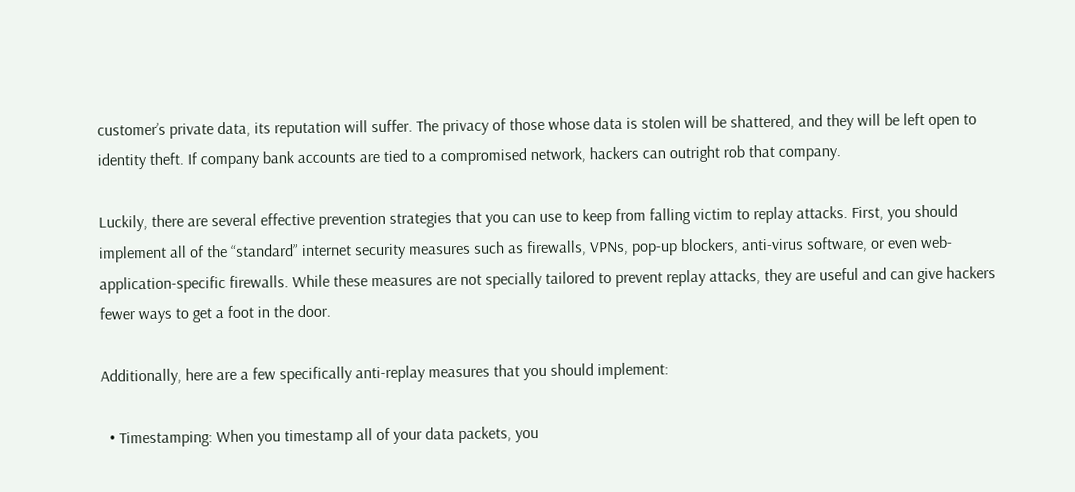customer’s private data, its reputation will suffer. The privacy of those whose data is stolen will be shattered, and they will be left open to identity theft. If company bank accounts are tied to a compromised network, hackers can outright rob that company.

Luckily, there are several effective prevention strategies that you can use to keep from falling victim to replay attacks. First, you should implement all of the “standard” internet security measures such as firewalls, VPNs, pop-up blockers, anti-virus software, or even web-application-specific firewalls. While these measures are not specially tailored to prevent replay attacks, they are useful and can give hackers fewer ways to get a foot in the door.

Additionally, here are a few specifically anti-replay measures that you should implement:

  • Timestamping: When you timestamp all of your data packets, you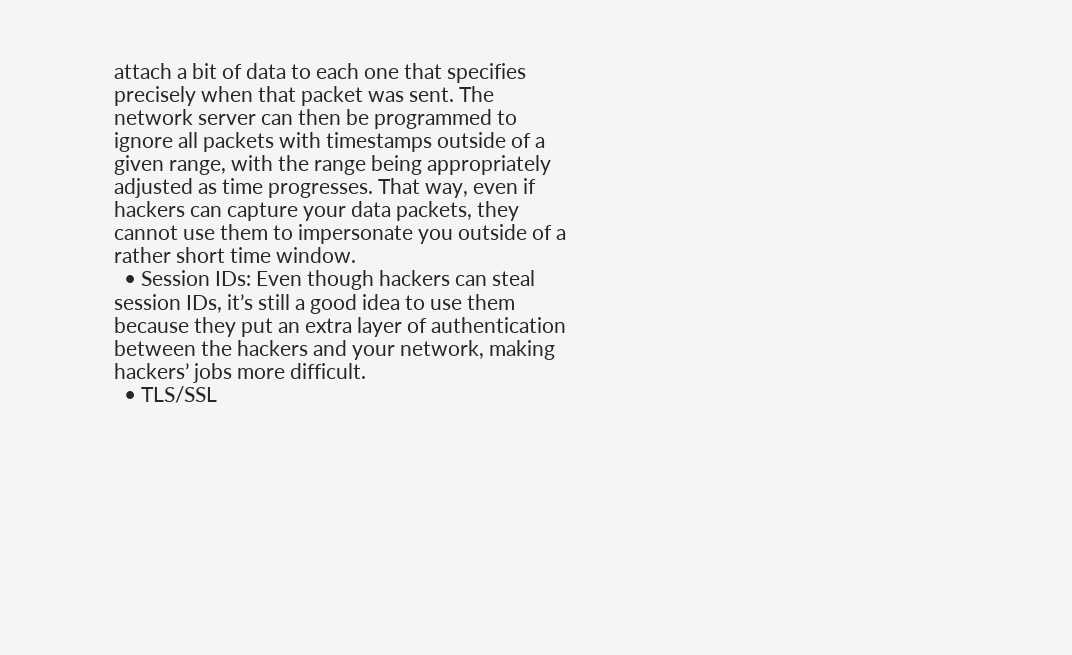attach a bit of data to each one that specifies precisely when that packet was sent. The network server can then be programmed to ignore all packets with timestamps outside of a given range, with the range being appropriately adjusted as time progresses. That way, even if hackers can capture your data packets, they cannot use them to impersonate you outside of a rather short time window.
  • Session IDs: Even though hackers can steal session IDs, it’s still a good idea to use them because they put an extra layer of authentication between the hackers and your network, making hackers’ jobs more difficult.
  • TLS/SSL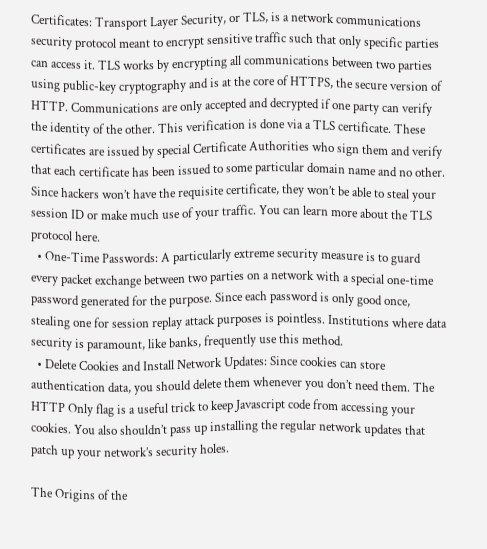Certificates: Transport Layer Security, or TLS, is a network communications security protocol meant to encrypt sensitive traffic such that only specific parties can access it. TLS works by encrypting all communications between two parties using public-key cryptography and is at the core of HTTPS, the secure version of HTTP. Communications are only accepted and decrypted if one party can verify the identity of the other. This verification is done via a TLS certificate. These certificates are issued by special Certificate Authorities who sign them and verify that each certificate has been issued to some particular domain name and no other. Since hackers won’t have the requisite certificate, they won’t be able to steal your session ID or make much use of your traffic. You can learn more about the TLS protocol here.
  • One-Time Passwords: A particularly extreme security measure is to guard every packet exchange between two parties on a network with a special one-time password generated for the purpose. Since each password is only good once, stealing one for session replay attack purposes is pointless. Institutions where data security is paramount, like banks, frequently use this method.
  • Delete Cookies and Install Network Updates: Since cookies can store authentication data, you should delete them whenever you don’t need them. The HTTP Only flag is a useful trick to keep Javascript code from accessing your cookies. You also shouldn’t pass up installing the regular network updates that patch up your network’s security holes.

The Origins of the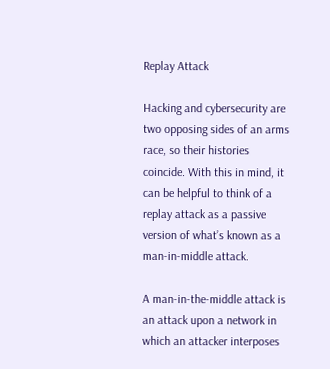Replay Attack

Hacking and cybersecurity are two opposing sides of an arms race, so their histories coincide. With this in mind, it can be helpful to think of a replay attack as a passive version of what’s known as a man-in-middle attack.

A man-in-the-middle attack is an attack upon a network in which an attacker interposes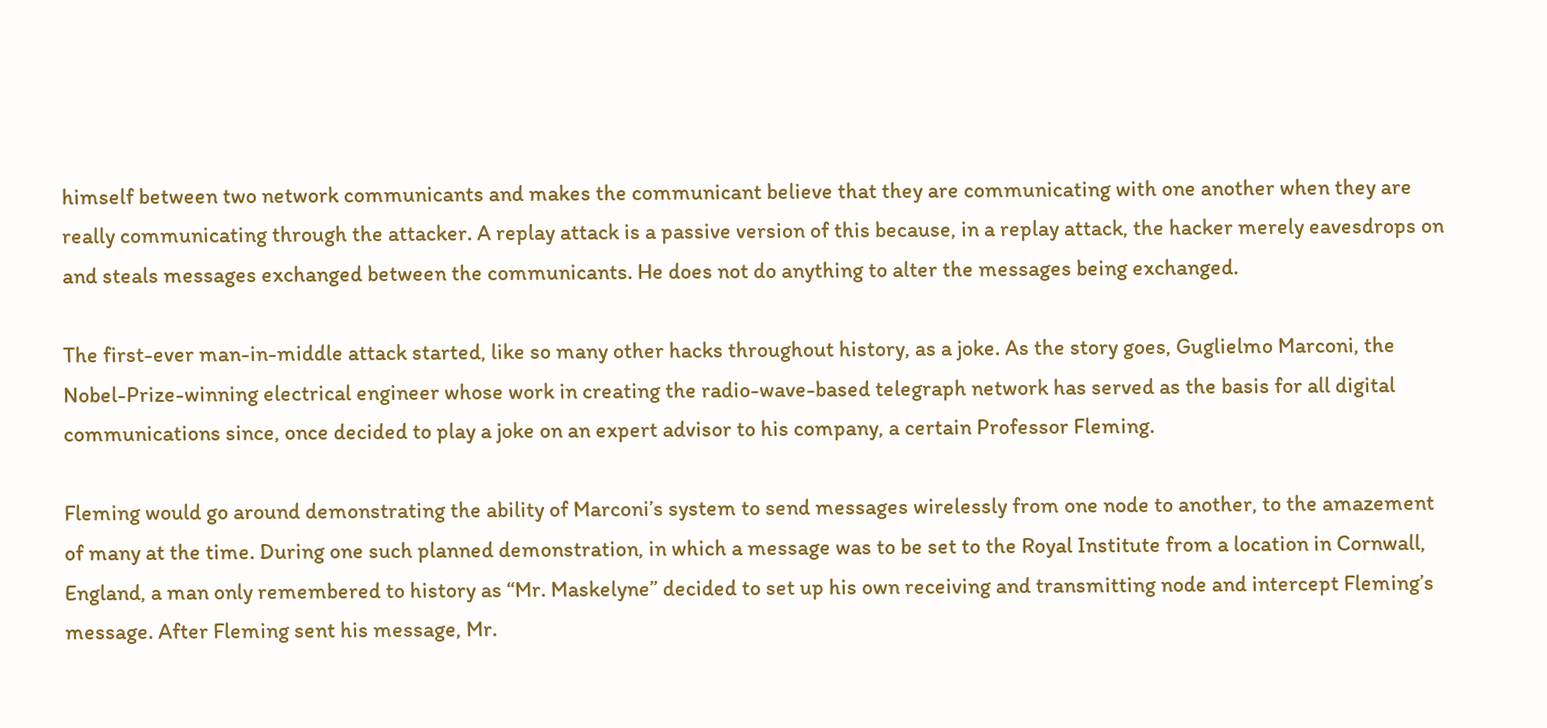himself between two network communicants and makes the communicant believe that they are communicating with one another when they are really communicating through the attacker. A replay attack is a passive version of this because, in a replay attack, the hacker merely eavesdrops on and steals messages exchanged between the communicants. He does not do anything to alter the messages being exchanged.

The first-ever man-in-middle attack started, like so many other hacks throughout history, as a joke. As the story goes, Guglielmo Marconi, the Nobel-Prize-winning electrical engineer whose work in creating the radio-wave-based telegraph network has served as the basis for all digital communications since, once decided to play a joke on an expert advisor to his company, a certain Professor Fleming.

Fleming would go around demonstrating the ability of Marconi’s system to send messages wirelessly from one node to another, to the amazement of many at the time. During one such planned demonstration, in which a message was to be set to the Royal Institute from a location in Cornwall, England, a man only remembered to history as “Mr. Maskelyne” decided to set up his own receiving and transmitting node and intercept Fleming’s message. After Fleming sent his message, Mr.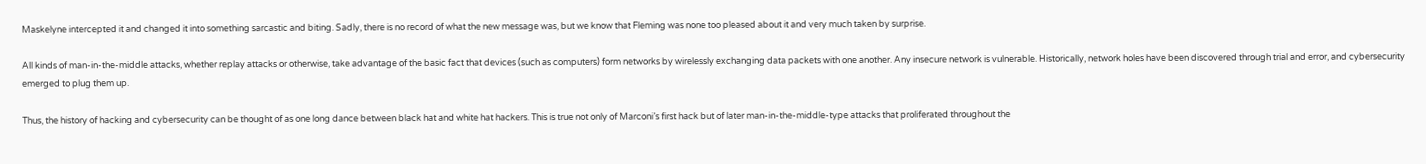Maskelyne intercepted it and changed it into something sarcastic and biting. Sadly, there is no record of what the new message was, but we know that Fleming was none too pleased about it and very much taken by surprise.

All kinds of man-in-the-middle attacks, whether replay attacks or otherwise, take advantage of the basic fact that devices (such as computers) form networks by wirelessly exchanging data packets with one another. Any insecure network is vulnerable. Historically, network holes have been discovered through trial and error, and cybersecurity emerged to plug them up.

Thus, the history of hacking and cybersecurity can be thought of as one long dance between black hat and white hat hackers. This is true not only of Marconi’s first hack but of later man-in-the-middle-type attacks that proliferated throughout the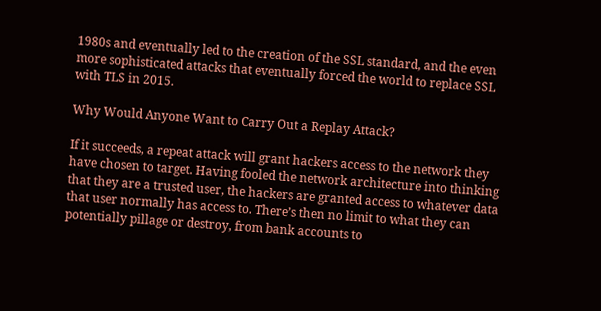1980s and eventually led to the creation of the SSL standard, and the even more sophisticated attacks that eventually forced the world to replace SSL with TLS in 2015.

Why Would Anyone Want to Carry Out a Replay Attack?

If it succeeds, a repeat attack will grant hackers access to the network they have chosen to target. Having fooled the network architecture into thinking that they are a trusted user, the hackers are granted access to whatever data that user normally has access to. There’s then no limit to what they can potentially pillage or destroy, from bank accounts to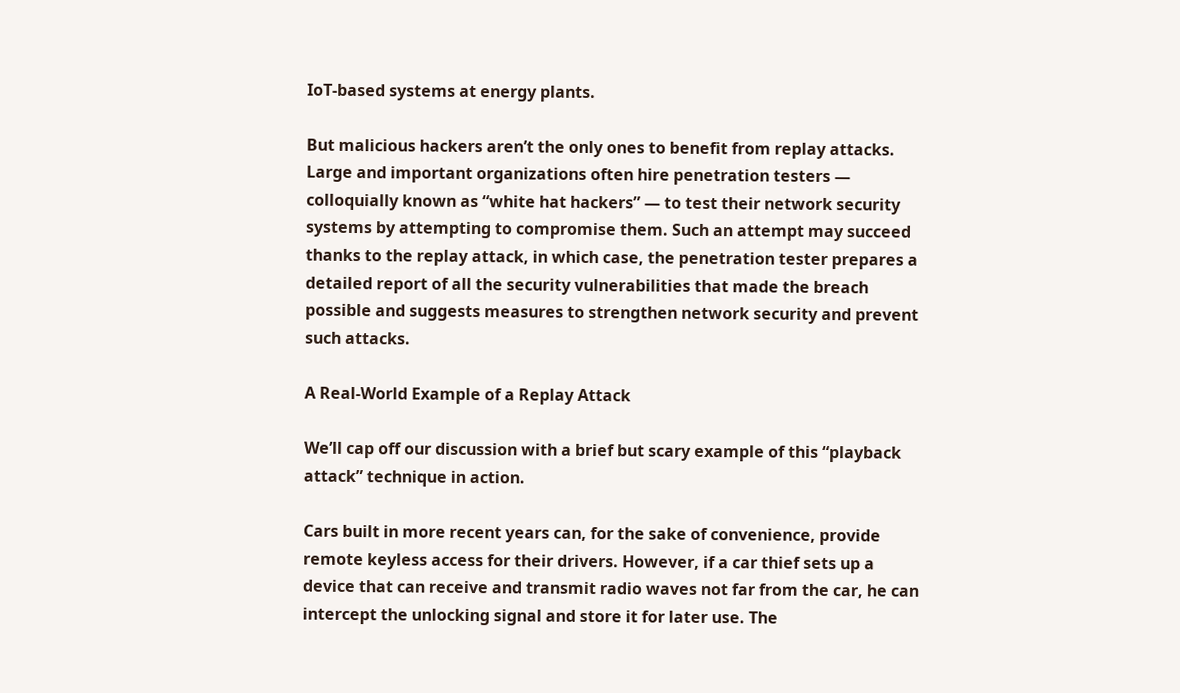IoT-based systems at energy plants.

But malicious hackers aren’t the only ones to benefit from replay attacks. Large and important organizations often hire penetration testers — colloquially known as “white hat hackers” — to test their network security systems by attempting to compromise them. Such an attempt may succeed thanks to the replay attack, in which case, the penetration tester prepares a detailed report of all the security vulnerabilities that made the breach possible and suggests measures to strengthen network security and prevent such attacks.

A Real-World Example of a Replay Attack

We’ll cap off our discussion with a brief but scary example of this “playback attack” technique in action.

Cars built in more recent years can, for the sake of convenience, provide remote keyless access for their drivers. However, if a car thief sets up a device that can receive and transmit radio waves not far from the car, he can intercept the unlocking signal and store it for later use. The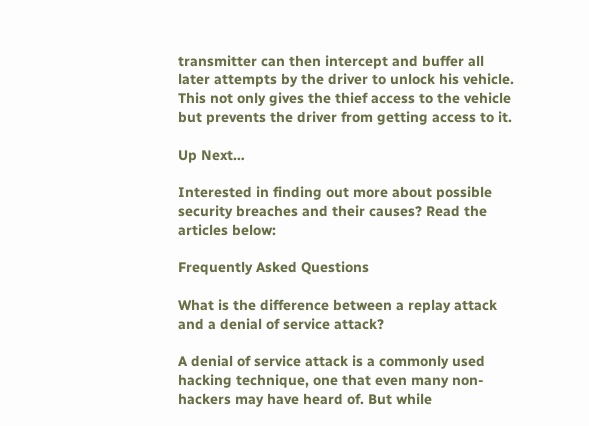transmitter can then intercept and buffer all later attempts by the driver to unlock his vehicle. This not only gives the thief access to the vehicle but prevents the driver from getting access to it.

Up Next…

Interested in finding out more about possible security breaches and their causes? Read the articles below:

Frequently Asked Questions

What is the difference between a replay attack and a denial of service attack?

A denial of service attack is a commonly used hacking technique, one that even many non-hackers may have heard of. But while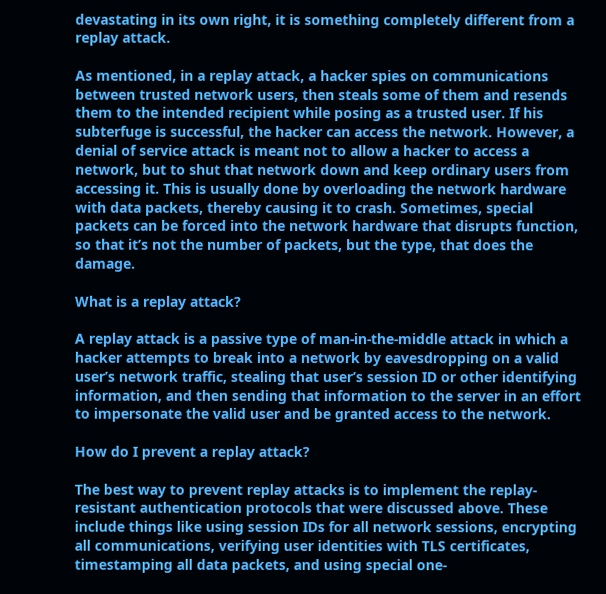devastating in its own right, it is something completely different from a replay attack.

As mentioned, in a replay attack, a hacker spies on communications between trusted network users, then steals some of them and resends them to the intended recipient while posing as a trusted user. If his subterfuge is successful, the hacker can access the network. However, a denial of service attack is meant not to allow a hacker to access a network, but to shut that network down and keep ordinary users from accessing it. This is usually done by overloading the network hardware with data packets, thereby causing it to crash. Sometimes, special packets can be forced into the network hardware that disrupts function, so that it’s not the number of packets, but the type, that does the damage.

What is a replay attack?

A replay attack is a passive type of man-in-the-middle attack in which a hacker attempts to break into a network by eavesdropping on a valid user’s network traffic, stealing that user’s session ID or other identifying information, and then sending that information to the server in an effort to impersonate the valid user and be granted access to the network.

How do I prevent a replay attack?

The best way to prevent replay attacks is to implement the replay-resistant authentication protocols that were discussed above. These include things like using session IDs for all network sessions, encrypting all communications, verifying user identities with TLS certificates, timestamping all data packets, and using special one-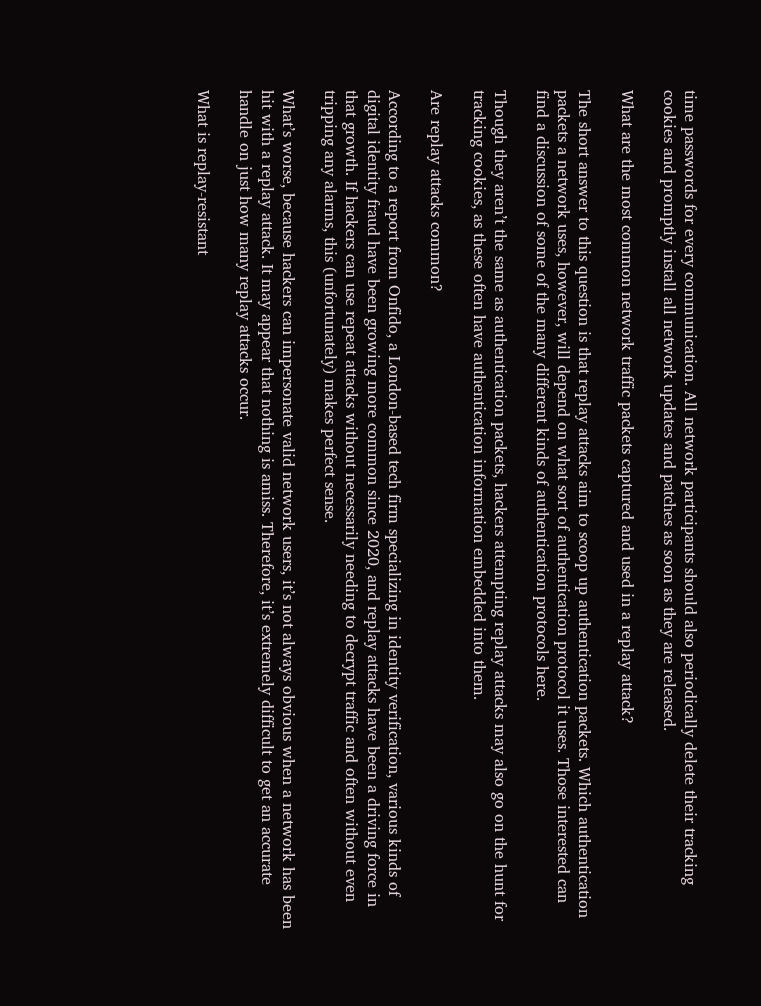time passwords for every communication. All network participants should also periodically delete their tracking cookies and promptly install all network updates and patches as soon as they are released.

What are the most common network traffic packets captured and used in a replay attack?

The short answer to this question is that replay attacks aim to scoop up authentication packets. Which authentication packets a network uses, however, will depend on what sort of authentication protocol it uses. Those interested can find a discussion of some of the many different kinds of authentication protocols here.

Though they aren’t the same as authentication packets, hackers attempting replay attacks may also go on the hunt for tracking cookies, as these often have authentication information embedded into them.

Are replay attacks common?

According to a report from Onfido, a London-based tech firm specializing in identity verification, various kinds of digital identity fraud have been growing more common since 2020, and replay attacks have been a driving force in that growth. If hackers can use repeat attacks without necessarily needing to decrypt traffic and often without even tripping any alarms, this (unfortunately) makes perfect sense.

What’s worse, because hackers can impersonate valid network users, it’s not always obvious when a network has been hit with a replay attack. It may appear that nothing is amiss. Therefore, it’s extremely difficult to get an accurate handle on just how many replay attacks occur.

What is replay-resistant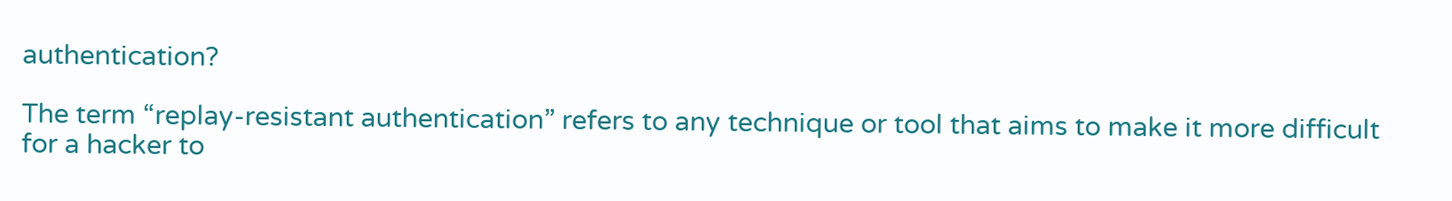authentication?

The term “replay-resistant authentication” refers to any technique or tool that aims to make it more difficult for a hacker to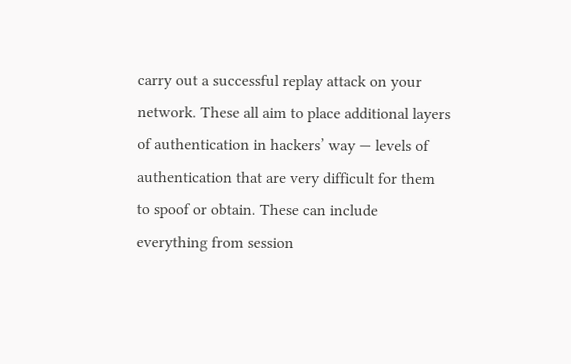carry out a successful replay attack on your network. These all aim to place additional layers of authentication in hackers’ way — levels of authentication that are very difficult for them to spoof or obtain. These can include everything from session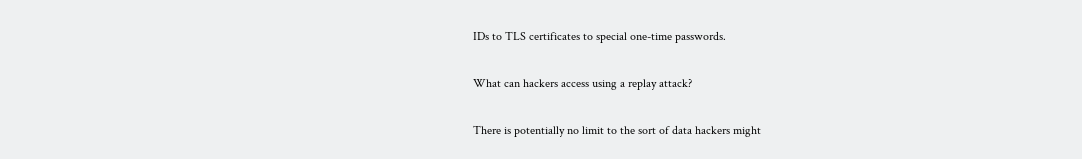IDs to TLS certificates to special one-time passwords.

What can hackers access using a replay attack?

There is potentially no limit to the sort of data hackers might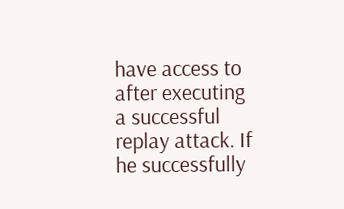have access to after executing a successful replay attack. If he successfully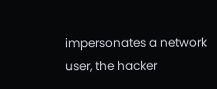impersonates a network user, the hacker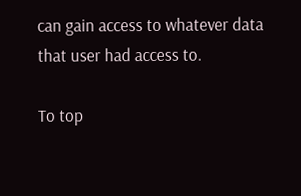can gain access to whatever data that user had access to.

To top